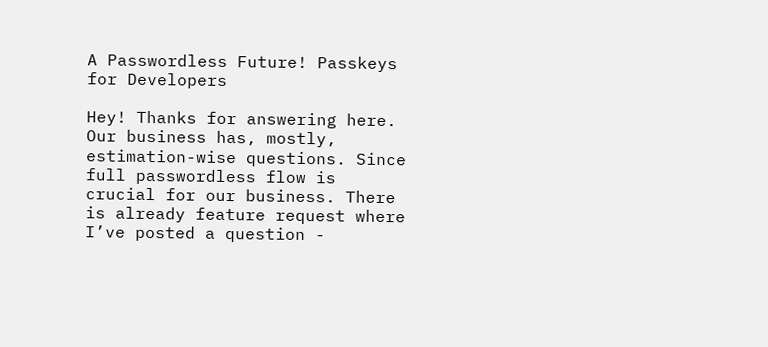A Passwordless Future! Passkeys for Developers

Hey! Thanks for answering here. Our business has, mostly, estimation-wise questions. Since full passwordless flow is crucial for our business. There is already feature request where I’ve posted a question -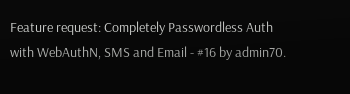Feature request: Completely Passwordless Auth with WebAuthN, SMS and Email - #16 by admin70.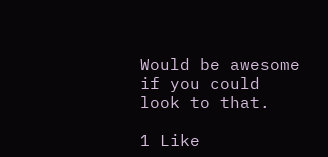Would be awesome if you could look to that.

1 Like